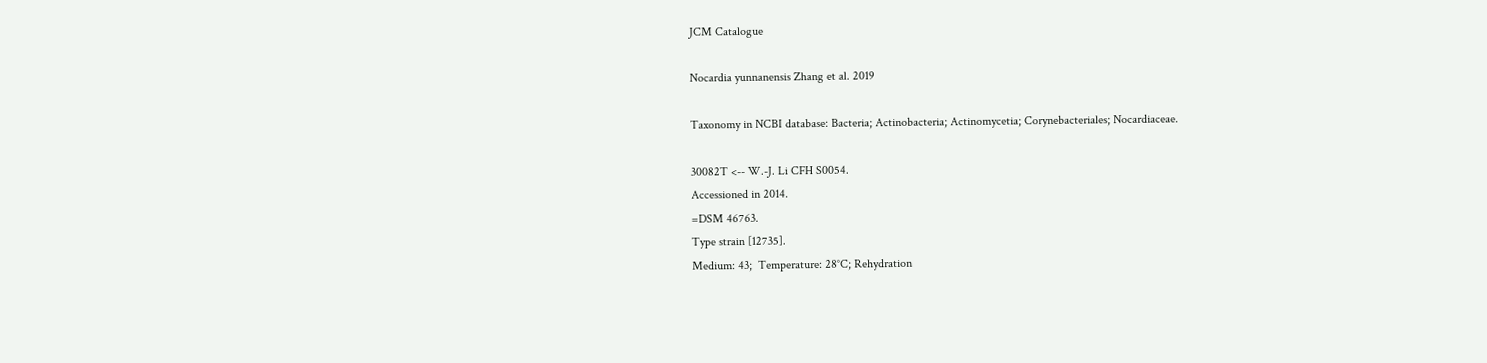JCM Catalogue

Nocardia yunnanensis Zhang et al. 2019

Taxonomy in NCBI database: Bacteria; Actinobacteria; Actinomycetia; Corynebacteriales; Nocardiaceae.

30082T <-- W.-J. Li CFH S0054.
Accessioned in 2014.
=DSM 46763.
Type strain [12735].
Medium: 43;  Temperature: 28°C; Rehydration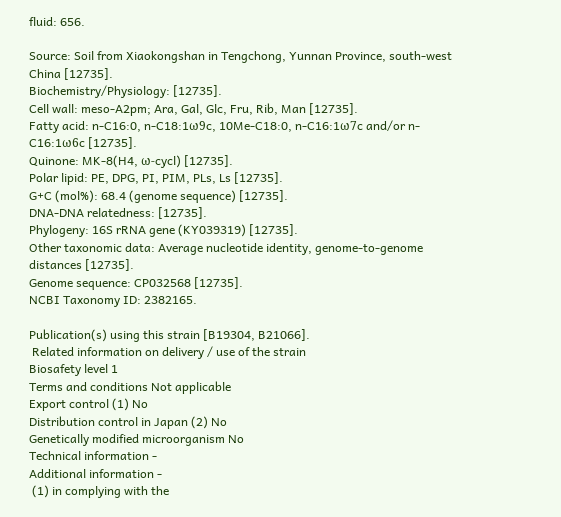fluid: 656.

Source: Soil from Xiaokongshan in Tengchong, Yunnan Province, south-west China [12735].
Biochemistry/Physiology: [12735].
Cell wall: meso-A2pm; Ara, Gal, Glc, Fru, Rib, Man [12735].
Fatty acid: n-C16:0, n-C18:1ω9c, 10Me-C18:0, n-C16:1ω7c and/or n-C16:1ω6c [12735].
Quinone: MK-8(H4, ω-cycl) [12735].
Polar lipid: PE, DPG, PI, PIM, PLs, Ls [12735].
G+C (mol%): 68.4 (genome sequence) [12735].
DNA-DNA relatedness: [12735].
Phylogeny: 16S rRNA gene (KY039319) [12735].
Other taxonomic data: Average nucleotide identity, genome-to-genome distances [12735].
Genome sequence: CP032568 [12735].
NCBI Taxonomy ID: 2382165.

Publication(s) using this strain [B19304, B21066].
 Related information on delivery / use of the strain
Biosafety level 1
Terms and conditions Not applicable
Export control (1) No
Distribution control in Japan (2) No
Genetically modified microorganism No
Technical information -
Additional information -
 (1) in complying with the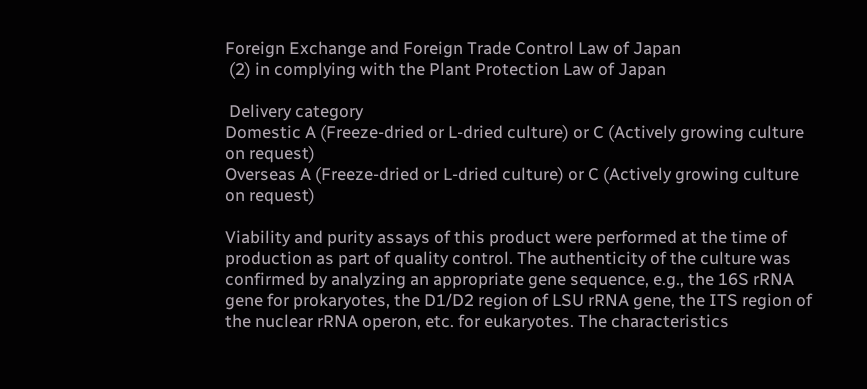Foreign Exchange and Foreign Trade Control Law of Japan
 (2) in complying with the Plant Protection Law of Japan

 Delivery category
Domestic A (Freeze-dried or L-dried culture) or C (Actively growing culture on request)
Overseas A (Freeze-dried or L-dried culture) or C (Actively growing culture on request)

Viability and purity assays of this product were performed at the time of production as part of quality control. The authenticity of the culture was confirmed by analyzing an appropriate gene sequence, e.g., the 16S rRNA gene for prokaryotes, the D1/D2 region of LSU rRNA gene, the ITS region of the nuclear rRNA operon, etc. for eukaryotes. The characteristics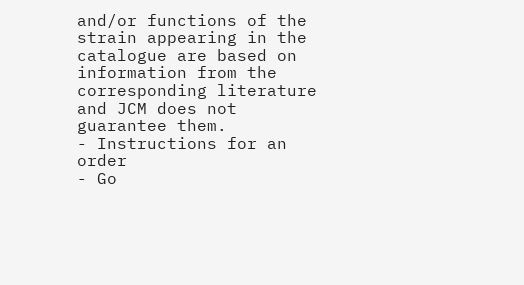and/or functions of the strain appearing in the catalogue are based on information from the corresponding literature and JCM does not guarantee them.
- Instructions for an order
- Go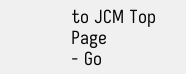to JCM Top Page
- Go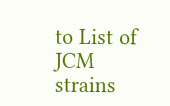to List of JCM strains